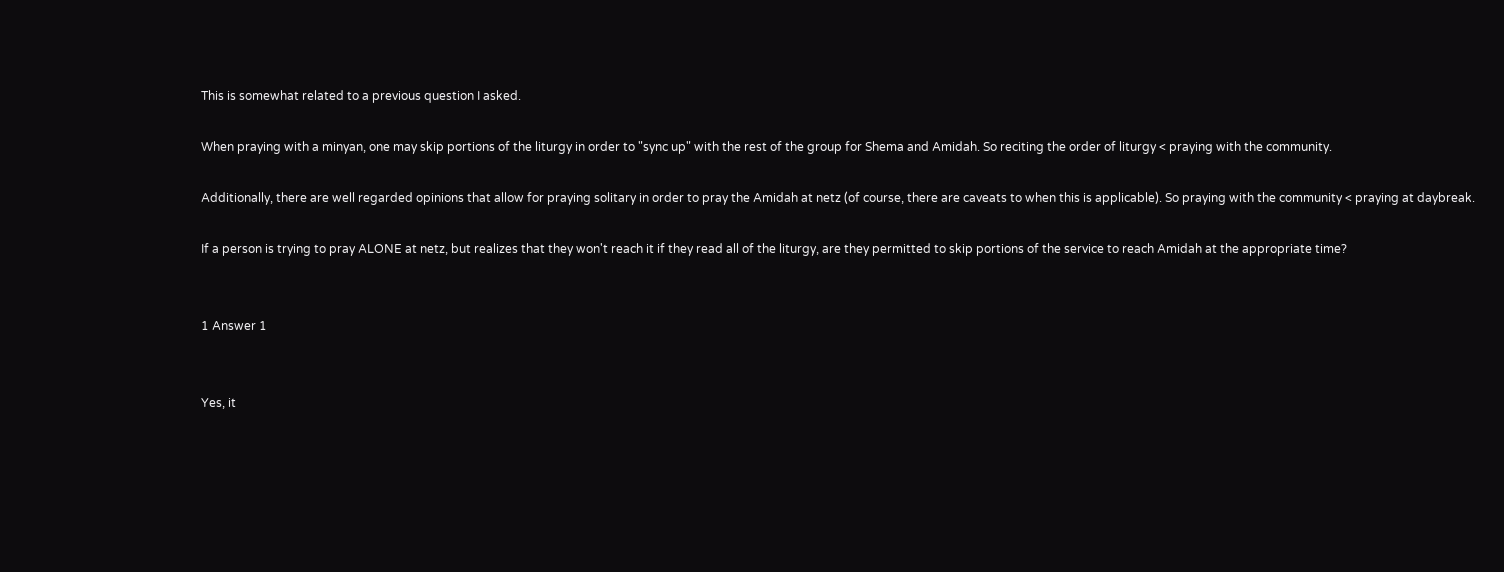This is somewhat related to a previous question I asked.

When praying with a minyan, one may skip portions of the liturgy in order to "sync up" with the rest of the group for Shema and Amidah. So reciting the order of liturgy < praying with the community.

Additionally, there are well regarded opinions that allow for praying solitary in order to pray the Amidah at netz (of course, there are caveats to when this is applicable). So praying with the community < praying at daybreak.

If a person is trying to pray ALONE at netz, but realizes that they won't reach it if they read all of the liturgy, are they permitted to skip portions of the service to reach Amidah at the appropriate time?


1 Answer 1


Yes, it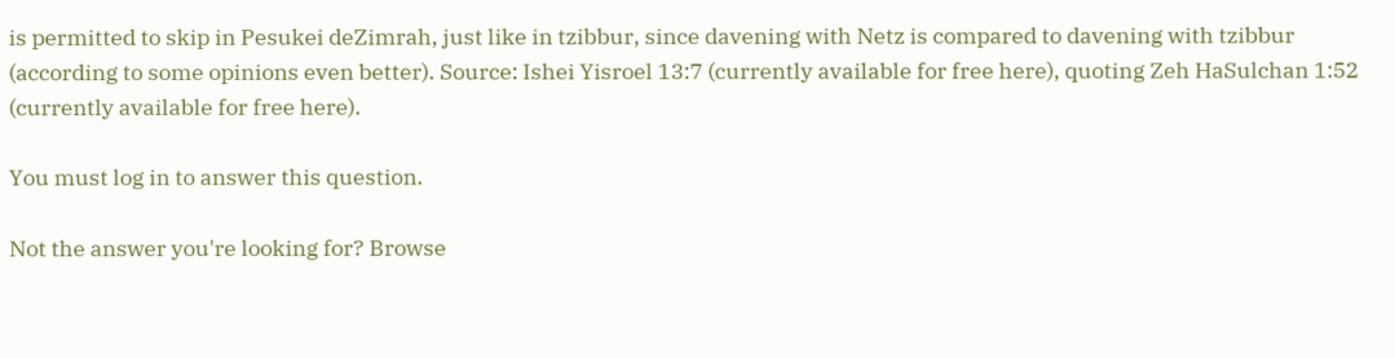is permitted to skip in Pesukei deZimrah, just like in tzibbur, since davening with Netz is compared to davening with tzibbur (according to some opinions even better). Source: Ishei Yisroel 13:7 (currently available for free here), quoting Zeh HaSulchan 1:52 (currently available for free here).

You must log in to answer this question.

Not the answer you're looking for? Browse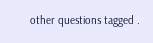other questions tagged .